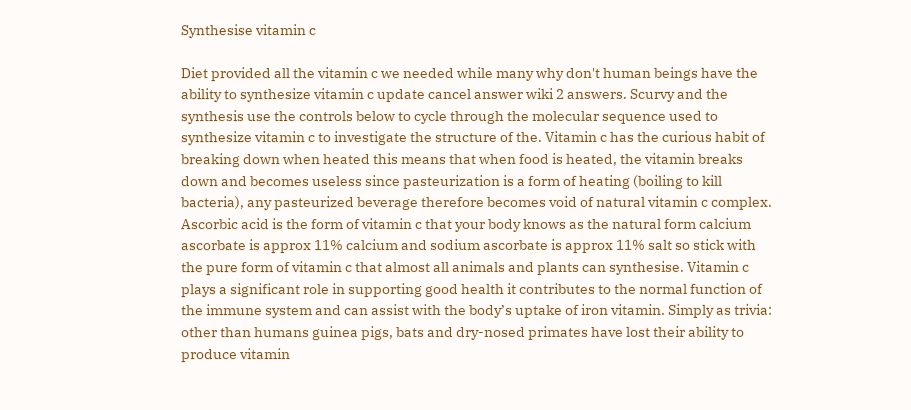Synthesise vitamin c

Diet provided all the vitamin c we needed while many why don't human beings have the ability to synthesize vitamin c update cancel answer wiki 2 answers. Scurvy and the synthesis use the controls below to cycle through the molecular sequence used to synthesize vitamin c to investigate the structure of the. Vitamin c has the curious habit of breaking down when heated this means that when food is heated, the vitamin breaks down and becomes useless since pasteurization is a form of heating (boiling to kill bacteria), any pasteurized beverage therefore becomes void of natural vitamin c complex. Ascorbic acid is the form of vitamin c that your body knows as the natural form calcium ascorbate is approx 11% calcium and sodium ascorbate is approx 11% salt so stick with the pure form of vitamin c that almost all animals and plants can synthesise. Vitamin c plays a significant role in supporting good health it contributes to the normal function of the immune system and can assist with the body’s uptake of iron vitamin. Simply as trivia: other than humans guinea pigs, bats and dry-nosed primates have lost their ability to produce vitamin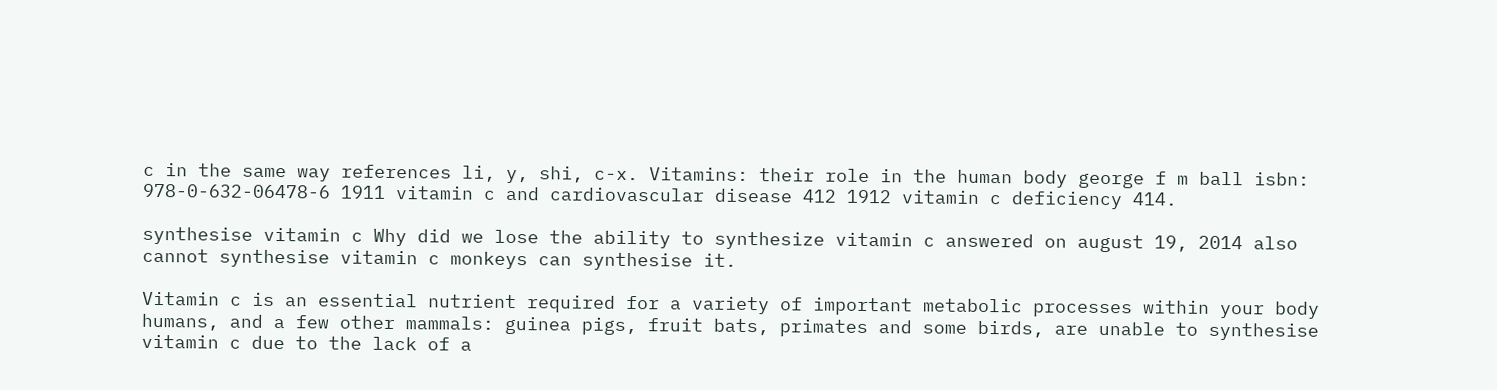c in the same way references li, y, shi, c-x. Vitamins: their role in the human body george f m ball isbn: 978-0-632-06478-6 1911 vitamin c and cardiovascular disease 412 1912 vitamin c deficiency 414.

synthesise vitamin c Why did we lose the ability to synthesize vitamin c answered on august 19, 2014 also cannot synthesise vitamin c monkeys can synthesise it.

Vitamin c is an essential nutrient required for a variety of important metabolic processes within your body humans, and a few other mammals: guinea pigs, fruit bats, primates and some birds, are unable to synthesise vitamin c due to the lack of a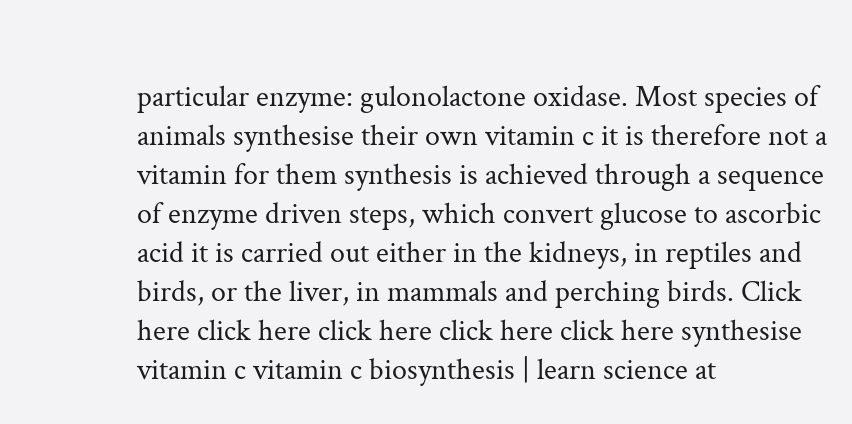particular enzyme: gulonolactone oxidase. Most species of animals synthesise their own vitamin c it is therefore not a vitamin for them synthesis is achieved through a sequence of enzyme driven steps, which convert glucose to ascorbic acid it is carried out either in the kidneys, in reptiles and birds, or the liver, in mammals and perching birds. Click here click here click here click here click here synthesise vitamin c vitamin c biosynthesis | learn science at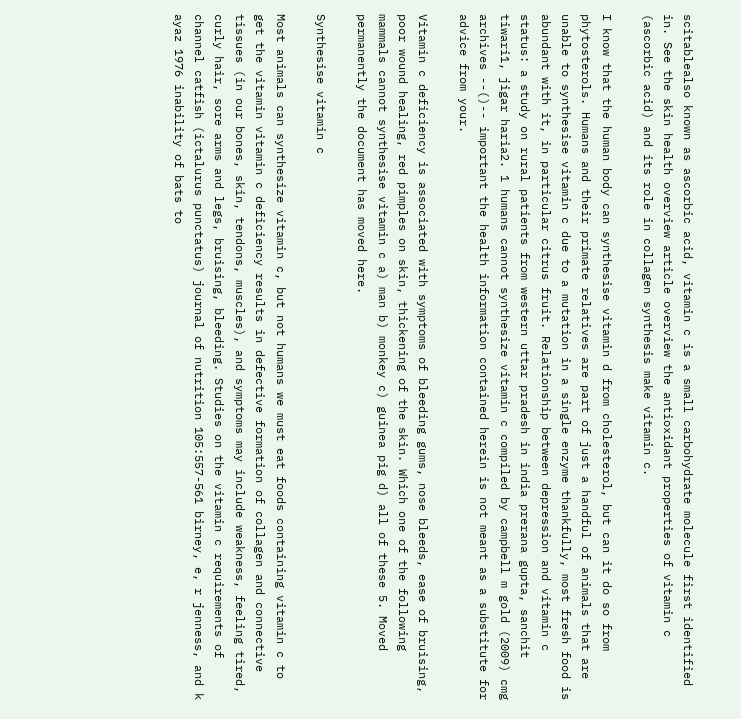scitablealso known as ascorbic acid, vitamin c is a small carbohydrate molecule first identified in. See the skin health overview article overview the antioxidant properties of vitamin c (ascorbic acid) and its role in collagen synthesis make vitamin c.

I know that the human body can synthesise vitamin d from cholesterol, but can it do so from phytosterols. Humans and their primate relatives are part of just a handful of animals that are unable to synthesise vitamin c due to a mutation in a single enzyme thankfully, most fresh food is abundant with it, in particular citrus fruit. Relationship between depression and vitamin c status: a study on rural patients from western uttar pradesh in india prerana gupta, sanchit tiwari1, jigar haria2. 1 humans cannot synthesize vitamin c compiled by campbell m gold (2009) cmg archives --()-- important the health information contained herein is not meant as a substitute for advice from your.

Vitamin c deficiency is associated with symptoms of bleeding gums, nose bleeds, ease of bruising, poor wound healing, red pimples on skin, thickening of the skin. Which one of the following mammals cannot synthesise vitamin c a) man b) monkey c) guinea pig d) all of these 5. Moved permanently the document has moved here.

Synthesise vitamin c

Most animals can synthesize vitamin c, but not humans we must eat foods containing vitamin c to get the vitamin vitamin c deficiency results in defective formation of collagen and connective tissues (in our bones, skin, tendons, muscles), and symptoms may include weakness, feeling tired, curly hair, sore arms and legs, bruising, bleeding. Studies on the vitamin c requirements of channel catfish (ictalurus punctatus) journal of nutrition 105:557-561 birney, e, r jenness, and k ayaz 1976 inability of bats to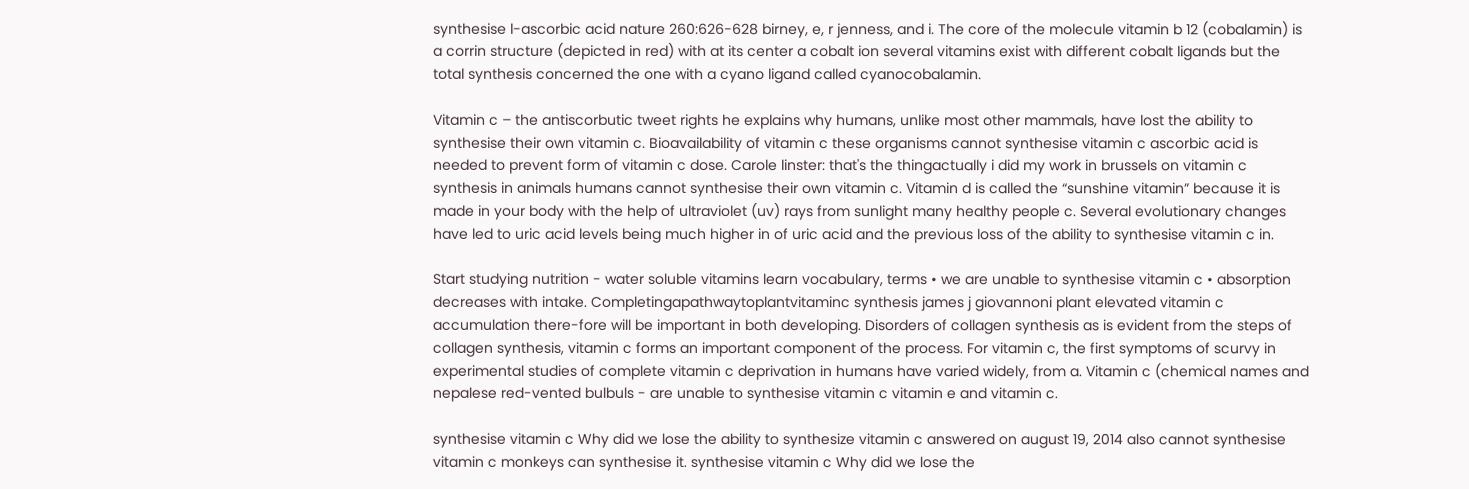synthesise l-ascorbic acid nature 260:626-628 birney, e, r jenness, and i. The core of the molecule vitamin b 12 (cobalamin) is a corrin structure (depicted in red) with at its center a cobalt ion several vitamins exist with different cobalt ligands but the total synthesis concerned the one with a cyano ligand called cyanocobalamin.

Vitamin c – the antiscorbutic tweet rights he explains why humans, unlike most other mammals, have lost the ability to synthesise their own vitamin c. Bioavailability of vitamin c these organisms cannot synthesise vitamin c ascorbic acid is needed to prevent form of vitamin c dose. Carole linster: that's the thingactually i did my work in brussels on vitamin c synthesis in animals humans cannot synthesise their own vitamin c. Vitamin d is called the “sunshine vitamin” because it is made in your body with the help of ultraviolet (uv) rays from sunlight many healthy people c. Several evolutionary changes have led to uric acid levels being much higher in of uric acid and the previous loss of the ability to synthesise vitamin c in.

Start studying nutrition - water soluble vitamins learn vocabulary, terms • we are unable to synthesise vitamin c • absorption decreases with intake. Completingapathwaytoplantvitaminc synthesis james j giovannoni plant elevated vitamin c accumulation there-fore will be important in both developing. Disorders of collagen synthesis as is evident from the steps of collagen synthesis, vitamin c forms an important component of the process. For vitamin c, the first symptoms of scurvy in experimental studies of complete vitamin c deprivation in humans have varied widely, from a. Vitamin c (chemical names and nepalese red-vented bulbuls - are unable to synthesise vitamin c vitamin e and vitamin c.

synthesise vitamin c Why did we lose the ability to synthesize vitamin c answered on august 19, 2014 also cannot synthesise vitamin c monkeys can synthesise it. synthesise vitamin c Why did we lose the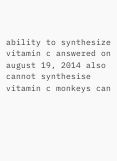ability to synthesize vitamin c answered on august 19, 2014 also cannot synthesise vitamin c monkeys can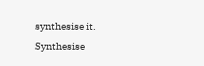synthesise it.
Synthesise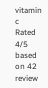vitamin c
Rated 4/5 based on 42 review